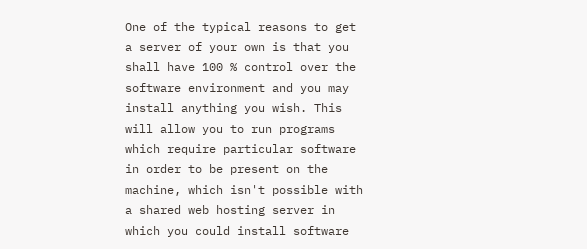One of the typical reasons to get a server of your own is that you shall have 100 % control over the software environment and you may install anything you wish. This will allow you to run programs which require particular software in order to be present on the machine, which isn't possible with a shared web hosting server in which you could install software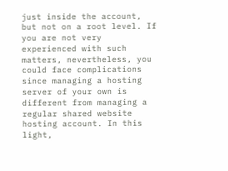just inside the account, but not on a root level. If you are not very experienced with such matters, nevertheless, you could face complications since managing a hosting server of your own is different from managing a regular shared website hosting account. In this light,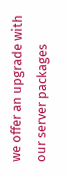we offer an upgrade with our server packages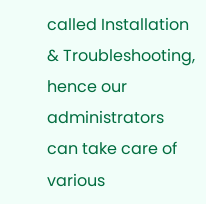called Installation & Troubleshooting, hence our administrators can take care of various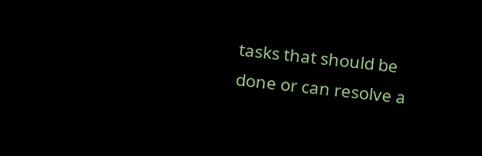tasks that should be done or can resolve a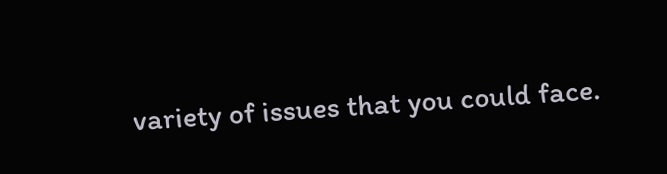variety of issues that you could face.